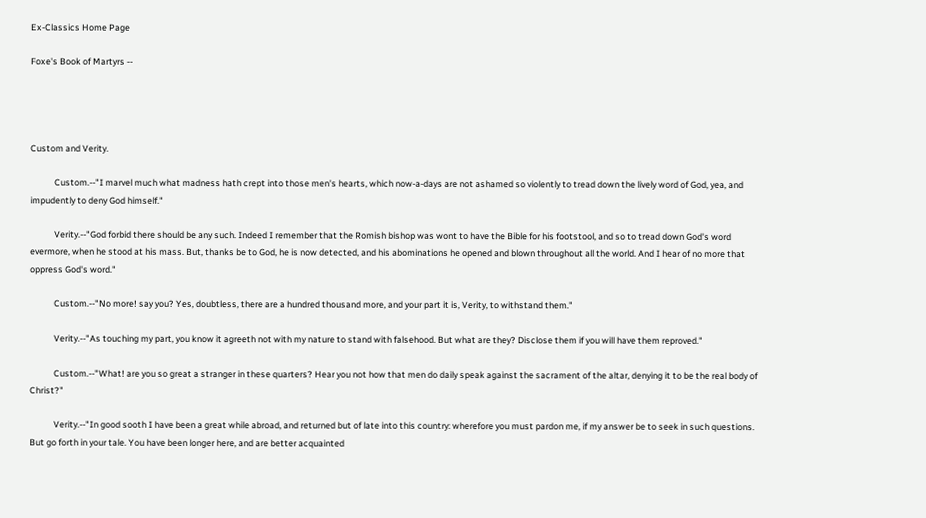Ex-Classics Home Page

Foxe's Book of Martyrs --




Custom and Verity.

            Custom.--"I marvel much what madness hath crept into those men's hearts, which now-a-days are not ashamed so violently to tread down the lively word of God, yea, and impudently to deny God himself."

            Verity.--"God forbid there should be any such. Indeed I remember that the Romish bishop was wont to have the Bible for his footstool, and so to tread down God's word evermore, when he stood at his mass. But, thanks be to God, he is now detected, and his abominations he opened and blown throughout all the world. And I hear of no more that oppress God's word."

            Custom.--"No more! say you? Yes, doubtless, there are a hundred thousand more, and your part it is, Verity, to withstand them."

            Verity.--"As touching my part, you know it agreeth not with my nature to stand with falsehood. But what are they? Disclose them if you will have them reproved."

            Custom.--"What! are you so great a stranger in these quarters? Hear you not how that men do daily speak against the sacrament of the altar, denying it to be the real body of Christ?"

            Verity.--"In good sooth I have been a great while abroad, and returned but of late into this country: wherefore you must pardon me, if my answer be to seek in such questions. But go forth in your tale. You have been longer here, and are better acquainted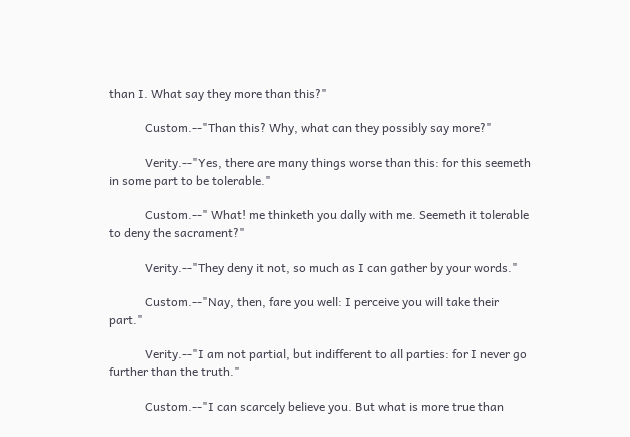than I. What say they more than this?"

            Custom.--"Than this? Why, what can they possibly say more?"

            Verity.--"Yes, there are many things worse than this: for this seemeth in some part to be tolerable."

            Custom.--" What! me thinketh you dally with me. Seemeth it tolerable to deny the sacrament?"

            Verity.--"They deny it not, so much as I can gather by your words."

            Custom.--"Nay, then, fare you well: I perceive you will take their part."

            Verity.--"I am not partial, but indifferent to all parties: for I never go further than the truth."

            Custom.--"I can scarcely believe you. But what is more true than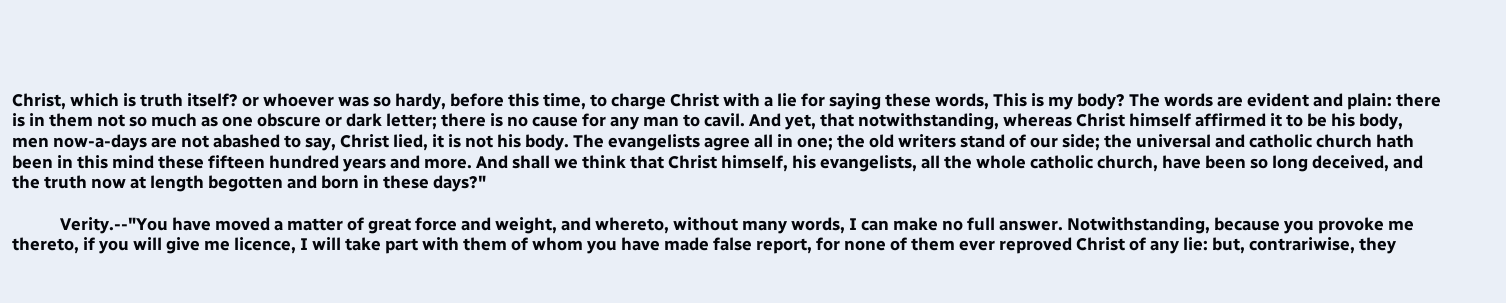Christ, which is truth itself? or whoever was so hardy, before this time, to charge Christ with a lie for saying these words, This is my body? The words are evident and plain: there is in them not so much as one obscure or dark letter; there is no cause for any man to cavil. And yet, that notwithstanding, whereas Christ himself affirmed it to be his body, men now-a-days are not abashed to say, Christ lied, it is not his body. The evangelists agree all in one; the old writers stand of our side; the universal and catholic church hath been in this mind these fifteen hundred years and more. And shall we think that Christ himself, his evangelists, all the whole catholic church, have been so long deceived, and the truth now at length begotten and born in these days?"

            Verity.--"You have moved a matter of great force and weight, and whereto, without many words, I can make no full answer. Notwithstanding, because you provoke me thereto, if you will give me licence, I will take part with them of whom you have made false report, for none of them ever reproved Christ of any lie: but, contrariwise, they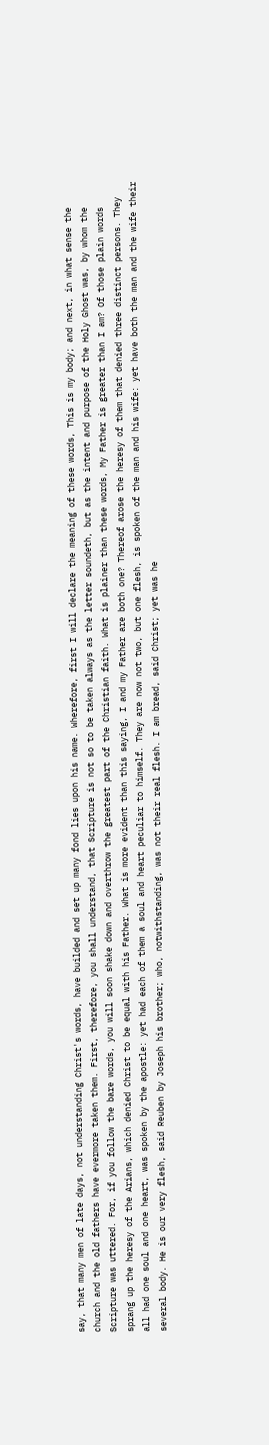say, that many men of late days, not understanding Christ's words, have builded and set up many fond lies upon his name. Wherefore, first I will declare the meaning of these words, This is my body; and next, in what sense the church and the old fathers have evermore taken them. First, therefore, you shall understand, that Scripture is not so to be taken always as the letter soundeth, but as the intent and purpose of the Holy Ghost was, by whom the Scripture was uttered. For, if you follow the bare words, you will soon shake down and overthrow the greatest part of the Christian faith. What is plainer than these words, My Father is greater than I am? Of those plain words sprang up the heresy of the Arians, which denied Christ to be equal with his Father. What is more evident than this saying, I and my Father are both one? Thereof arose the heresy of them that denied three distinct persons. They all had one soul and one heart, was spoken by the apostle: yet had each of them a soul and heart peculiar to himself. They are now not two, but one flesh, is spoken of the man and his wife: yet have both the man and the wife their several body. He is our very flesh, said Reuben by Joseph his brother; who, notwithstanding, was not their real flesh. I am bread, said Christ; yet was he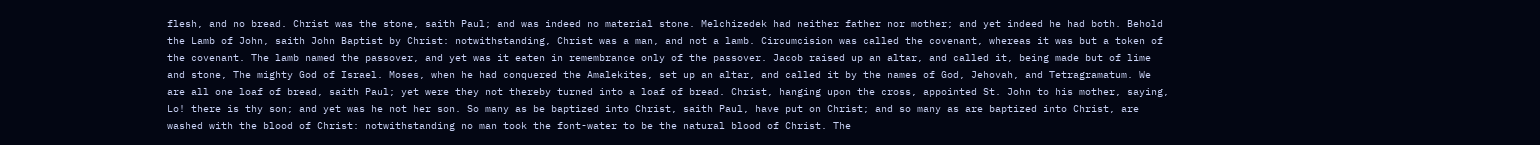flesh, and no bread. Christ was the stone, saith Paul; and was indeed no material stone. Melchizedek had neither father nor mother; and yet indeed he had both. Behold the Lamb of John, saith John Baptist by Christ: notwithstanding, Christ was a man, and not a lamb. Circumcision was called the covenant, whereas it was but a token of the covenant. The lamb named the passover, and yet was it eaten in remembrance only of the passover. Jacob raised up an altar, and called it, being made but of lime and stone, The mighty God of Israel. Moses, when he had conquered the Amalekites, set up an altar, and called it by the names of God, Jehovah, and Tetragramatum. We are all one loaf of bread, saith Paul; yet were they not thereby turned into a loaf of bread. Christ, hanging upon the cross, appointed St. John to his mother, saying, Lo! there is thy son; and yet was he not her son. So many as be baptized into Christ, saith Paul, have put on Christ; and so many as are baptized into Christ, are washed with the blood of Christ: notwithstanding no man took the font-water to be the natural blood of Christ. The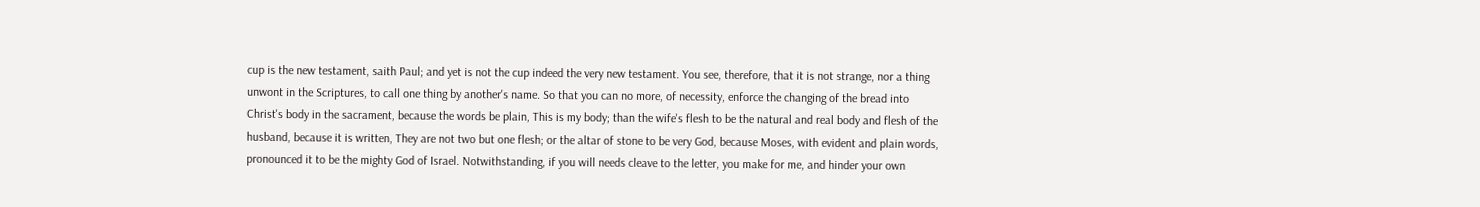cup is the new testament, saith Paul; and yet is not the cup indeed the very new testament. You see, therefore, that it is not strange, nor a thing unwont in the Scriptures, to call one thing by another's name. So that you can no more, of necessity, enforce the changing of the bread into Christ's body in the sacrament, because the words be plain, This is my body; than the wife's flesh to be the natural and real body and flesh of the husband, because it is written, They are not two but one flesh; or the altar of stone to be very God, because Moses, with evident and plain words, pronounced it to be the mighty God of Israel. Notwithstanding, if you will needs cleave to the letter, you make for me, and hinder your own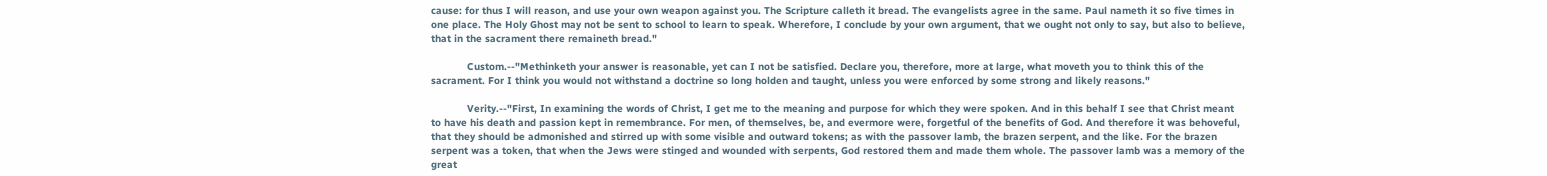cause: for thus I will reason, and use your own weapon against you. The Scripture calleth it bread. The evangelists agree in the same. Paul nameth it so five times in one place. The Holy Ghost may not be sent to school to learn to speak. Wherefore, I conclude by your own argument, that we ought not only to say, but also to believe, that in the sacrament there remaineth bread."

            Custom.--"Methinketh your answer is reasonable, yet can I not be satisfied. Declare you, therefore, more at large, what moveth you to think this of the sacrament. For I think you would not withstand a doctrine so long holden and taught, unless you were enforced by some strong and likely reasons."

            Verity.--"First, In examining the words of Christ, I get me to the meaning and purpose for which they were spoken. And in this behalf I see that Christ meant to have his death and passion kept in remembrance. For men, of themselves, be, and evermore were, forgetful of the benefits of God. And therefore it was behoveful, that they should be admonished and stirred up with some visible and outward tokens; as with the passover lamb, the brazen serpent, and the like. For the brazen serpent was a token, that when the Jews were stinged and wounded with serpents, God restored them and made them whole. The passover lamb was a memory of the great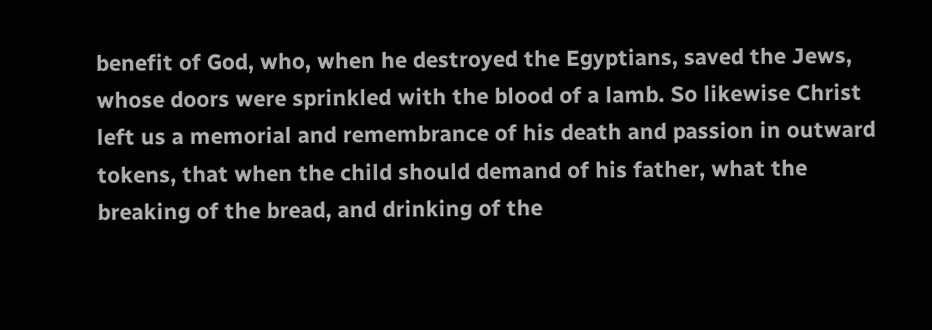benefit of God, who, when he destroyed the Egyptians, saved the Jews, whose doors were sprinkled with the blood of a lamb. So likewise Christ left us a memorial and remembrance of his death and passion in outward tokens, that when the child should demand of his father, what the breaking of the bread, and drinking of the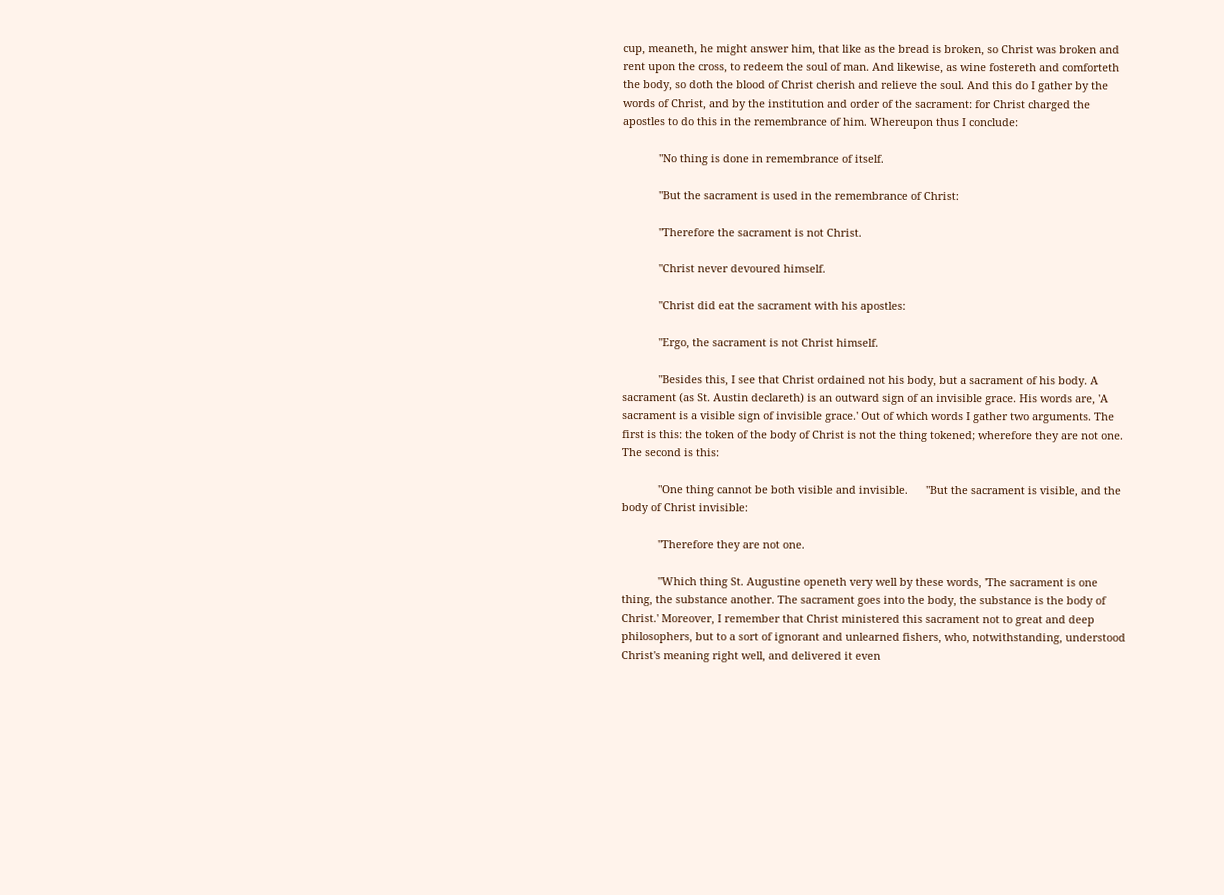cup, meaneth, he might answer him, that like as the bread is broken, so Christ was broken and rent upon the cross, to redeem the soul of man. And likewise, as wine fostereth and comforteth the body, so doth the blood of Christ cherish and relieve the soul. And this do I gather by the words of Christ, and by the institution and order of the sacrament: for Christ charged the apostles to do this in the remembrance of him. Whereupon thus I conclude:

            "No thing is done in remembrance of itself.

            "But the sacrament is used in the remembrance of Christ:

            "Therefore the sacrament is not Christ.

            "Christ never devoured himself.

            "Christ did eat the sacrament with his apostles:

            "Ergo, the sacrament is not Christ himself.

            "Besides this, I see that Christ ordained not his body, but a sacrament of his body. A sacrament (as St. Austin declareth) is an outward sign of an invisible grace. His words are, 'A sacrament is a visible sign of invisible grace.' Out of which words I gather two arguments. The first is this: the token of the body of Christ is not the thing tokened; wherefore they are not one. The second is this:

            "One thing cannot be both visible and invisible.      "But the sacrament is visible, and the body of Christ invisible:

            "Therefore they are not one.

            "Which thing St. Augustine openeth very well by these words, 'The sacrament is one thing, the substance another. The sacrament goes into the body, the substance is the body of Christ.' Moreover, I remember that Christ ministered this sacrament not to great and deep philosophers, but to a sort of ignorant and unlearned fishers, who, notwithstanding, understood Christ's meaning right well, and delivered it even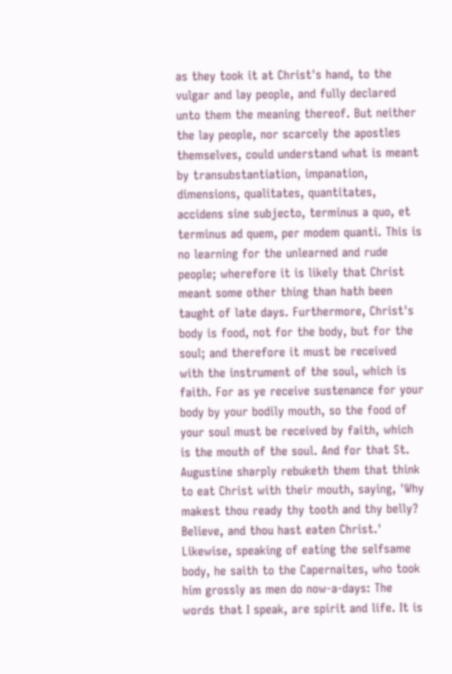as they took it at Christ's hand, to the vulgar and lay people, and fully declared unto them the meaning thereof. But neither the lay people, nor scarcely the apostles themselves, could understand what is meant by transubstantiation, impanation, dimensions, qualitates, quantitates, accidens sine subjecto, terminus a quo, et terminus ad quem, per modem quanti. This is no learning for the unlearned and rude people; wherefore it is likely that Christ meant some other thing than hath been taught of late days. Furthermore, Christ's body is food, not for the body, but for the soul; and therefore it must be received with the instrument of the soul, which is faith. For as ye receive sustenance for your body by your bodily mouth, so the food of your soul must be received by faith, which is the mouth of the soul. And for that St. Augustine sharply rebuketh them that think to eat Christ with their mouth, saying, 'Why makest thou ready thy tooth and thy belly? Believe, and thou hast eaten Christ.' Likewise, speaking of eating the selfsame body, he saith to the Capernaites, who took him grossly as men do now-a-days: The words that I speak, are spirit and life. It is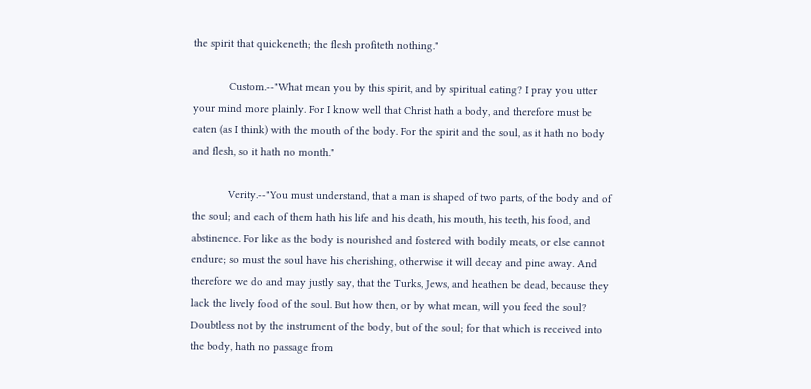the spirit that quickeneth; the flesh profiteth nothing."

            Custom.--"What mean you by this spirit, and by spiritual eating? I pray you utter your mind more plainly. For I know well that Christ hath a body, and therefore must be eaten (as I think) with the mouth of the body. For the spirit and the soul, as it hath no body and flesh, so it hath no month."

            Verity.--"You must understand, that a man is shaped of two parts, of the body and of the soul; and each of them hath his life and his death, his mouth, his teeth, his food, and abstinence. For like as the body is nourished and fostered with bodily meats, or else cannot endure; so must the soul have his cherishing, otherwise it will decay and pine away. And therefore we do and may justly say, that the Turks, Jews, and heathen be dead, because they lack the lively food of the soul. But how then, or by what mean, will you feed the soul? Doubtless not by the instrument of the body, but of the soul; for that which is received into the body, hath no passage from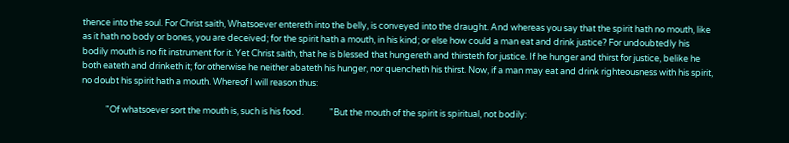thence into the soul. For Christ saith, Whatsoever entereth into the belly, is conveyed into the draught. And whereas you say that the spirit hath no mouth, like as it hath no body or bones, you are deceived; for the spirit hath a mouth, in his kind; or else how could a man eat and drink justice? For undoubtedly his bodily mouth is no fit instrument for it. Yet Christ saith, that he is blessed that hungereth and thirsteth for justice. If he hunger and thirst for justice, belike he both eateth and drinketh it; for otherwise he neither abateth his hunger, nor quencheth his thirst. Now, if a man may eat and drink righteousness with his spirit, no doubt his spirit hath a mouth. Whereof I will reason thus:

            "Of whatsoever sort the mouth is, such is his food.             "But the mouth of the spirit is spiritual, not bodily: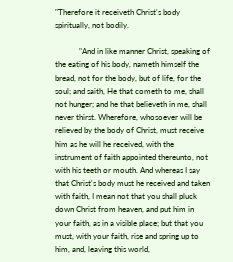"Therefore it receiveth Christ's body spiritually, not bodily.

            "And in like manner Christ, speaking of the eating of his body, nameth himself the bread, not for the body, but of life, for the soul; and saith, He that cometh to me, shall not hunger; and he that believeth in me, shall never thirst. Wherefore, whosoever will be relieved by the body of Christ, must receive him as he will he received, with the instrument of faith appointed thereunto, not with his teeth or mouth. And whereas I say that Christ's body must he received and taken with faith, I mean not that you shall pluck down Christ from heaven, and put him in your faith, as in a visible place; but that you must, with your faith, rise and spring up to him, and, leaving this world,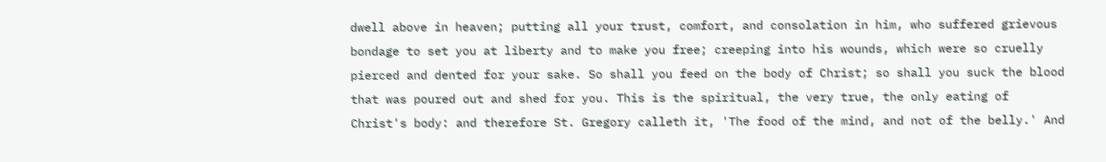dwell above in heaven; putting all your trust, comfort, and consolation in him, who suffered grievous bondage to set you at liberty and to make you free; creeping into his wounds, which were so cruelly pierced and dented for your sake. So shall you feed on the body of Christ; so shall you suck the blood that was poured out and shed for you. This is the spiritual, the very true, the only eating of Christ's body: and therefore St. Gregory calleth it, 'The food of the mind, and not of the belly.' And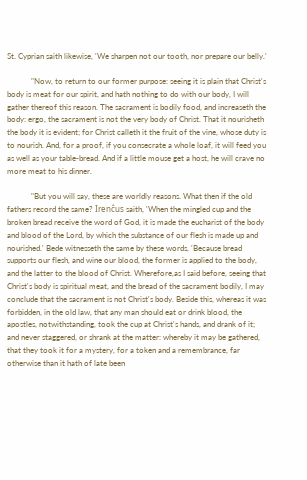St. Cyprian saith likewise, 'We sharpen not our tooth, nor prepare our belly.'

            "Now, to return to our former purpose: seeing it is plain that Christ's body is meat for our spirit, and hath nothing to do with our body, I will gather thereof this reason. The sacrament is bodily food, and increaseth the body: ergo, the sacrament is not the very body of Christ. That it nourisheth the body it is evident; for Christ calleth it the fruit of the vine, whose duty is to nourish. And, for a proof, if you consecrate a whole loaf, it will feed you as well as your table-bread. And if a little mouse get a host, he will crave no more meat to his dinner.

            "But you will say, these are worldly reasons. What then if the old fathers record the same? Irenĉus saith, 'When the mingled cup and the broken bread receive the word of God, it is made the eucharist of the body and blood of the Lord, by which the substance of our flesh is made up and nourished.' Bede witnesseth the same by these words, 'Because bread supports our flesh, and wine our blood, the former is applied to the body, and the latter to the blood of Christ. Wherefore,as I said before, seeing that Christ's body is spiritual meat, and the bread of the sacrament bodily, I may conclude that the sacrament is not Christ's body. Beside this, whereas it was forbidden, in the old law, that any man should eat or drink blood, the apostles, notwithstanding, took the cup at Christ's hands, and drank of it; and never staggered, or shrank at the matter: whereby it may be gathered, that they took it for a mystery, for a token and a remembrance, far otherwise than it hath of late been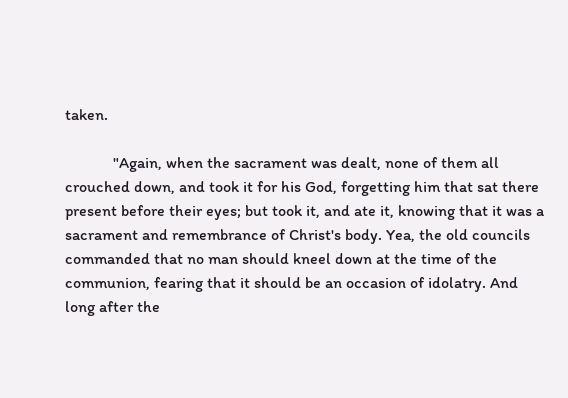taken.

            "Again, when the sacrament was dealt, none of them all crouched down, and took it for his God, forgetting him that sat there present before their eyes; but took it, and ate it, knowing that it was a sacrament and remembrance of Christ's body. Yea, the old councils commanded that no man should kneel down at the time of the communion, fearing that it should be an occasion of idolatry. And long after the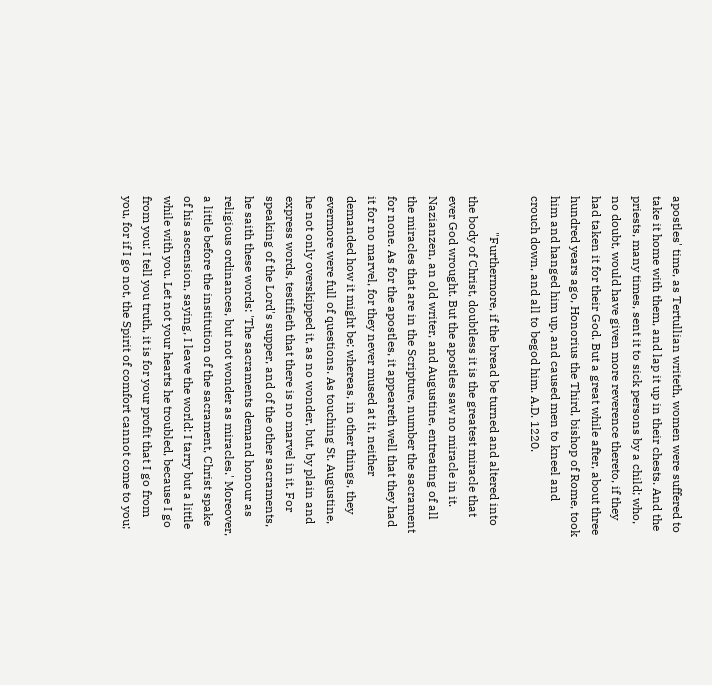apostles' time, as Tertullian writeth, women were suffered to take it home with them, and lap it up in their chests. And the priests, many times, sent it to sick persons by a child; who, no doubt, would have given more reverence thereto, if they had taken it for their God. But a great while after, about three hundred years ago, Honorius the Third, bishop of Rome, took him and hanged him up, and caused men to kneel and crouch down, and all to begod him. A.D. 1220.

            "Furthermore, if the bread be turned and altered into the body of Christ, doubtless it is the greatest miracle that ever God wrought. But the apostles saw no miracle in it. Nazianzen, an old writer, and Augustine, entreating of all the miracles that are in the Scripture, number the sacrament for none. As for the apostles, it appeareth well that they had it for no marvel, for they never mused at it, neither demanded how it might be; whereas, in other things, they evermore were full of questions. As touching St. Augustine, he not only overskipped it, as no wonder, but, by plain and express words, testifieth that there is no marvel in it. For speaking of the Lord's supper, and of the other sacraments, he saith these words: 'The sacraments demand honour as religious ordinances, but not wonder as miracles.' Moreover, a little before the institution of the sacrament, Christ spake of his ascension, saying, I leave the world: I tarry but a little while with you. Let not your hearts he troubled, because I go from you: I tell you truth, it is for your profit that I go from you, for if I go not, the Spirit of comfort cannot come to you;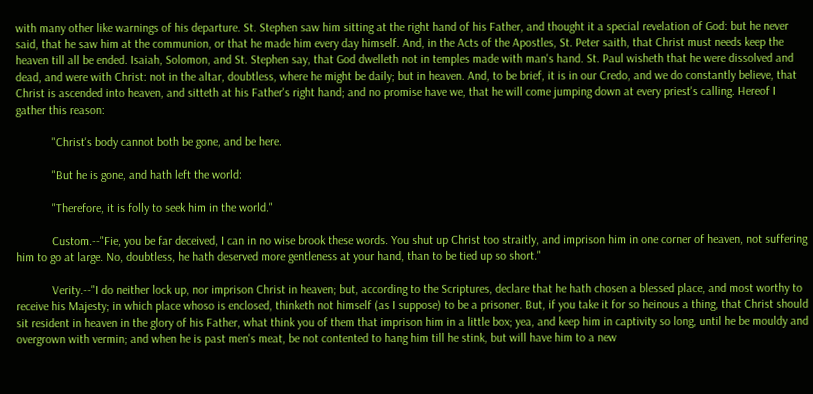with many other like warnings of his departure. St. Stephen saw him sitting at the right hand of his Father, and thought it a special revelation of God: but he never said, that he saw him at the communion, or that he made him every day himself. And, in the Acts of the Apostles, St. Peter saith, that Christ must needs keep the heaven till all be ended. Isaiah, Solomon, and St. Stephen say, that God dwelleth not in temples made with man's hand. St. Paul wisheth that he were dissolved and dead, and were with Christ: not in the altar, doubtless, where he might be daily; but in heaven. And, to be brief, it is in our Credo, and we do constantly believe, that Christ is ascended into heaven, and sitteth at his Father's right hand; and no promise have we, that he will come jumping down at every priest's calling. Hereof I gather this reason:

            "Christ's body cannot both be gone, and be here.

            "But he is gone, and hath left the world:

            "Therefore, it is folly to seek him in the world."

            Custom.--"Fie, you be far deceived, I can in no wise brook these words. You shut up Christ too straitly, and imprison him in one corner of heaven, not suffering him to go at large. No, doubtless, he hath deserved more gentleness at your hand, than to be tied up so short."

            Verity.--"I do neither lock up, nor imprison Christ in heaven; but, according to the Scriptures, declare that he hath chosen a blessed place, and most worthy to receive his Majesty; in which place whoso is enclosed, thinketh not himself (as I suppose) to be a prisoner. But, if you take it for so heinous a thing, that Christ should sit resident in heaven in the glory of his Father, what think you of them that imprison him in a little box; yea, and keep him in captivity so long, until he be mouldy and overgrown with vermin; and when he is past men's meat, be not contented to hang him till he stink, but will have him to a new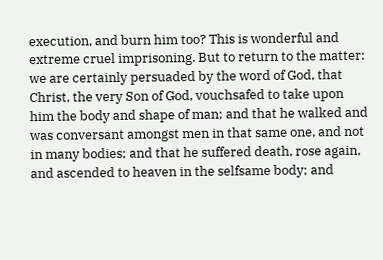execution, and burn him too? This is wonderful and extreme cruel imprisoning. But to return to the matter: we are certainly persuaded by the word of God, that Christ, the very Son of God, vouchsafed to take upon him the body and shape of man; and that he walked and was conversant amongst men in that same one, and not in many bodies; and that he suffered death, rose again, and ascended to heaven in the selfsame body; and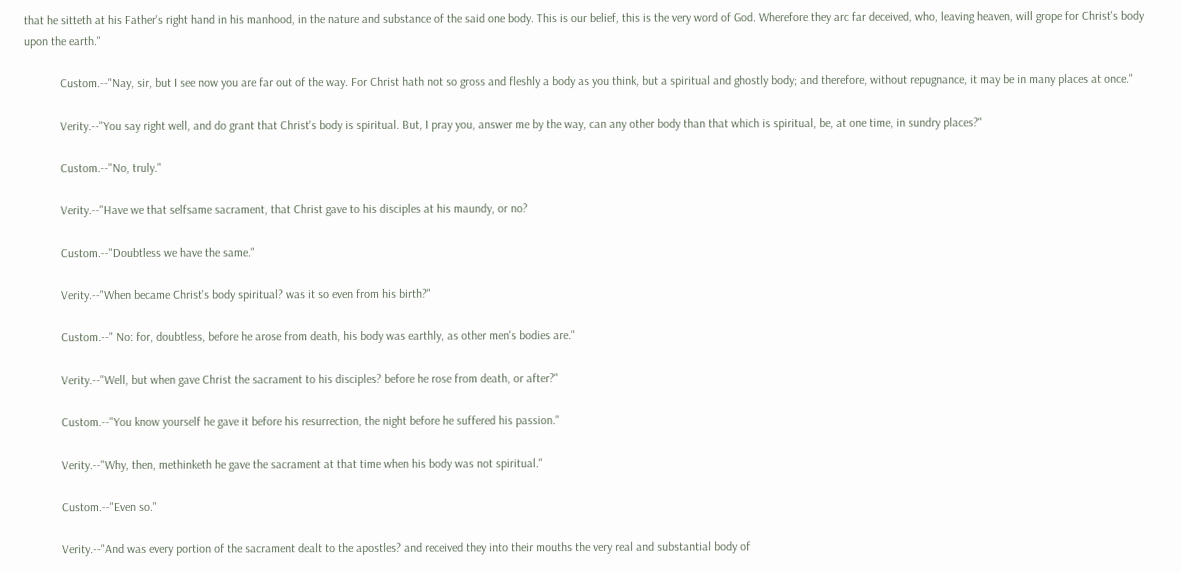that he sitteth at his Father's right hand in his manhood, in the nature and substance of the said one body. This is our belief, this is the very word of God. Wherefore they arc far deceived, who, leaving heaven, will grope for Christ's body upon the earth."

            Custom.--"Nay, sir, but I see now you are far out of the way. For Christ hath not so gross and fleshly a body as you think, but a spiritual and ghostly body; and therefore, without repugnance, it may be in many places at once."

            Verity.--"You say right well, and do grant that Christ's body is spiritual. But, I pray you, answer me by the way, can any other body than that which is spiritual, be, at one time, in sundry places?"

            Custom.--"No, truly."

            Verity.--"Have we that selfsame sacrament, that Christ gave to his disciples at his maundy, or no?

            Custom.--"Doubtless we have the same."

            Verity.--"When became Christ's body spiritual? was it so even from his birth?"

            Custom.--" No: for, doubtless, before he arose from death, his body was earthly, as other men's bodies are."

            Verity.--"Well, but when gave Christ the sacrament to his disciples? before he rose from death, or after?"

            Custom.--"You know yourself he gave it before his resurrection, the night before he suffered his passion."

            Verity.--"Why, then, methinketh he gave the sacrament at that time when his body was not spiritual."

            Custom.--"Even so."

            Verity.--"And was every portion of the sacrament dealt to the apostles? and received they into their mouths the very real and substantial body of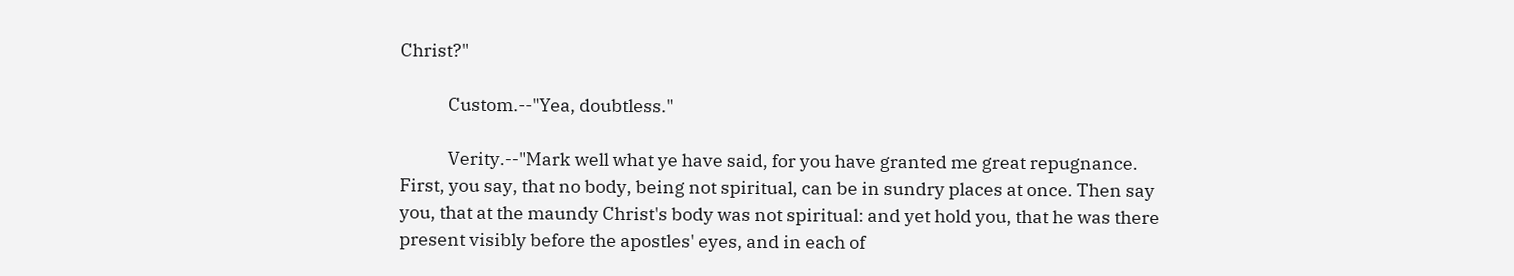Christ?"

            Custom.--"Yea, doubtless."

            Verity.--"Mark well what ye have said, for you have granted me great repugnance. First, you say, that no body, being not spiritual, can be in sundry places at once. Then say you, that at the maundy Christ's body was not spiritual: and yet hold you, that he was there present visibly before the apostles' eyes, and in each of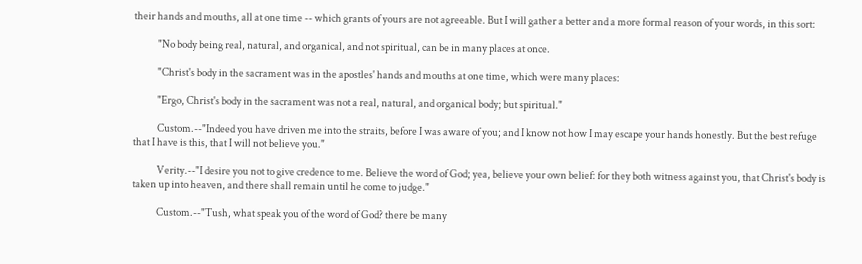their hands and mouths, all at one time -- which grants of yours are not agreeable. But I will gather a better and a more formal reason of your words, in this sort:

            "No body being real, natural, and organical, and not spiritual, can be in many places at once.

            "Christ's body in the sacrament was in the apostles' hands and mouths at one time, which were many places:

            "Ergo, Christ's body in the sacrament was not a real, natural, and organical body; but spiritual."

            Custom.--"Indeed you have driven me into the straits, before I was aware of you; and I know not how I may escape your hands honestly. But the best refuge that I have is this, that I will not believe you."

            Verity.--"I desire you not to give credence to me. Believe the word of God; yea, believe your own belief: for they both witness against you, that Christ's body is taken up into heaven, and there shall remain until he come to judge."

            Custom.--"Tush, what speak you of the word of God? there be many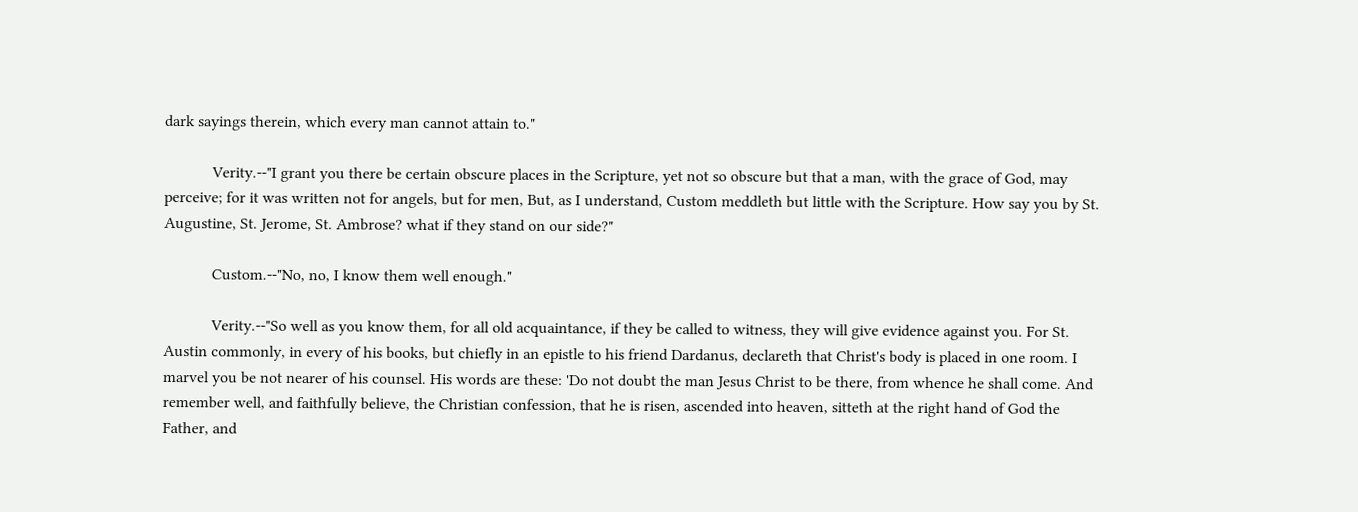dark sayings therein, which every man cannot attain to."

            Verity.--"I grant you there be certain obscure places in the Scripture, yet not so obscure but that a man, with the grace of God, may perceive; for it was written not for angels, but for men, But, as I understand, Custom meddleth but little with the Scripture. How say you by St. Augustine, St. Jerome, St. Ambrose? what if they stand on our side?"

            Custom.--"No, no, I know them well enough."

            Verity.--"So well as you know them, for all old acquaintance, if they be called to witness, they will give evidence against you. For St. Austin commonly, in every of his books, but chiefly in an epistle to his friend Dardanus, declareth that Christ's body is placed in one room. I marvel you be not nearer of his counsel. His words are these: 'Do not doubt the man Jesus Christ to be there, from whence he shall come. And remember well, and faithfully believe, the Christian confession, that he is risen, ascended into heaven, sitteth at the right hand of God the Father, and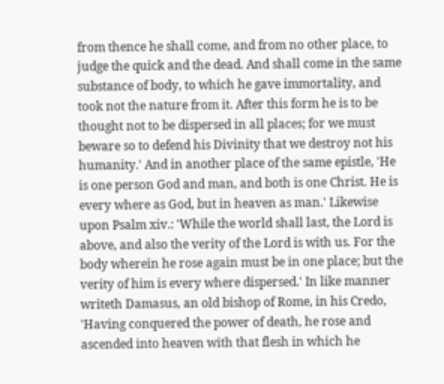from thence he shall come, and from no other place, to judge the quick and the dead. And shall come in the same substance of body, to which he gave immortality, and took not the nature from it. After this form he is to be thought not to be dispersed in all places; for we must beware so to defend his Divinity that we destroy not his humanity.' And in another place of the same epistle, 'He is one person God and man, and both is one Christ. He is every where as God, but in heaven as man.' Likewise upon Psalm xiv.: 'While the world shall last, the Lord is above, and also the verity of the Lord is with us. For the body wherein he rose again must be in one place; but the verity of him is every where dispersed.' In like manner writeth Damasus, an old bishop of Rome, in his Credo, 'Having conquered the power of death, he rose and ascended into heaven with that flesh in which he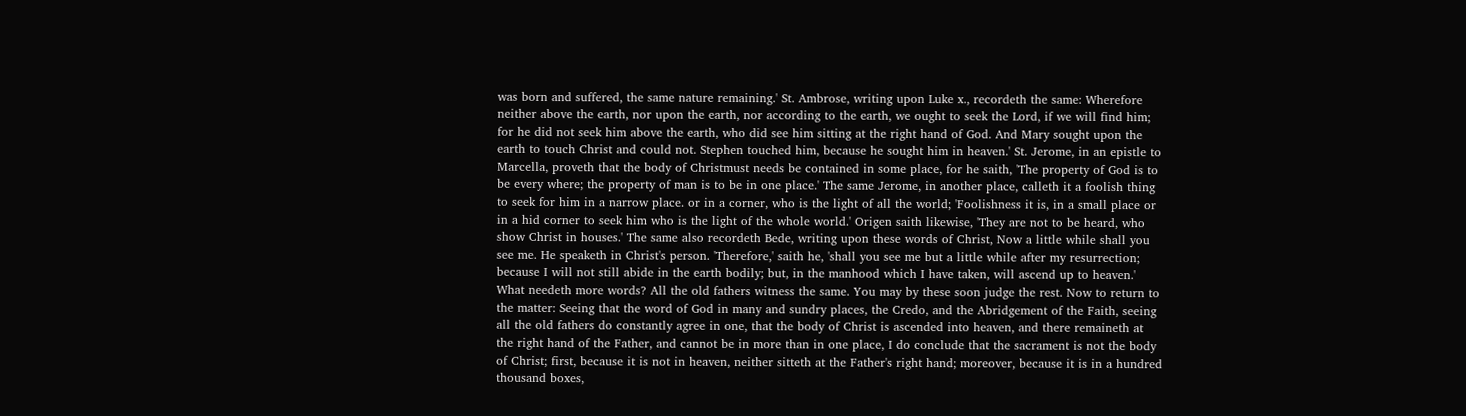was born and suffered, the same nature remaining.' St. Ambrose, writing upon Luke x., recordeth the same: Wherefore neither above the earth, nor upon the earth, nor according to the earth, we ought to seek the Lord, if we will find him; for he did not seek him above the earth, who did see him sitting at the right hand of God. And Mary sought upon the earth to touch Christ and could not. Stephen touched him, because he sought him in heaven.' St. Jerome, in an epistle to Marcella, proveth that the body of Christmust needs be contained in some place, for he saith, 'The property of God is to be every where; the property of man is to be in one place.' The same Jerome, in another place, calleth it a foolish thing to seek for him in a narrow place. or in a corner, who is the light of all the world; 'Foolishness it is, in a small place or in a hid corner to seek him who is the light of the whole world.' Origen saith likewise, 'They are not to be heard, who show Christ in houses.' The same also recordeth Bede, writing upon these words of Christ, Now a little while shall you see me. He speaketh in Christ's person. 'Therefore,' saith he, 'shall you see me but a little while after my resurrection; because I will not still abide in the earth bodily; but, in the manhood which I have taken, will ascend up to heaven.' What needeth more words? All the old fathers witness the same. You may by these soon judge the rest. Now to return to the matter: Seeing that the word of God in many and sundry places, the Credo, and the Abridgement of the Faith, seeing all the old fathers do constantly agree in one, that the body of Christ is ascended into heaven, and there remaineth at the right hand of the Father, and cannot be in more than in one place, I do conclude that the sacrament is not the body of Christ; first, because it is not in heaven, neither sitteth at the Father's right hand; moreover, because it is in a hundred thousand boxes,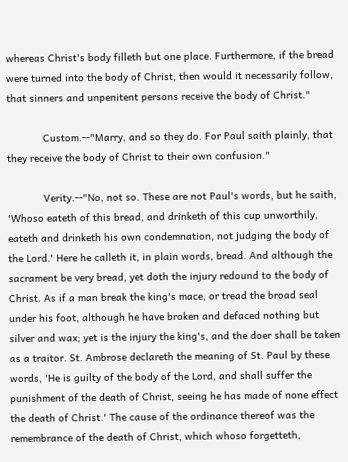whereas Christ's body filleth but one place. Furthermore, if the bread were turned into the body of Christ, then would it necessarily follow, that sinners and unpenitent persons receive the body of Christ."

            Custom.--"Marry, and so they do. For Paul saith plainly, that they receive the body of Christ to their own confusion."

            Verity.--"No, not so. These are not Paul's words, but he saith, 'Whoso eateth of this bread, and drinketh of this cup unworthily, eateth and drinketh his own condemnation, not judging the body of the Lord.' Here he calleth it, in plain words, bread. And although the sacrament be very bread, yet doth the injury redound to the body of Christ. As if a man break the king's mace, or tread the broad seal under his foot, although he have broken and defaced nothing but silver and wax; yet is the injury the king's, and the doer shall be taken as a traitor. St. Ambrose declareth the meaning of St. Paul by these words, 'He is guilty of the body of the Lord, and shall suffer the punishment of the death of Christ, seeing he has made of none effect the death of Christ.' The cause of the ordinance thereof was the remembrance of the death of Christ, which whoso forgetteth,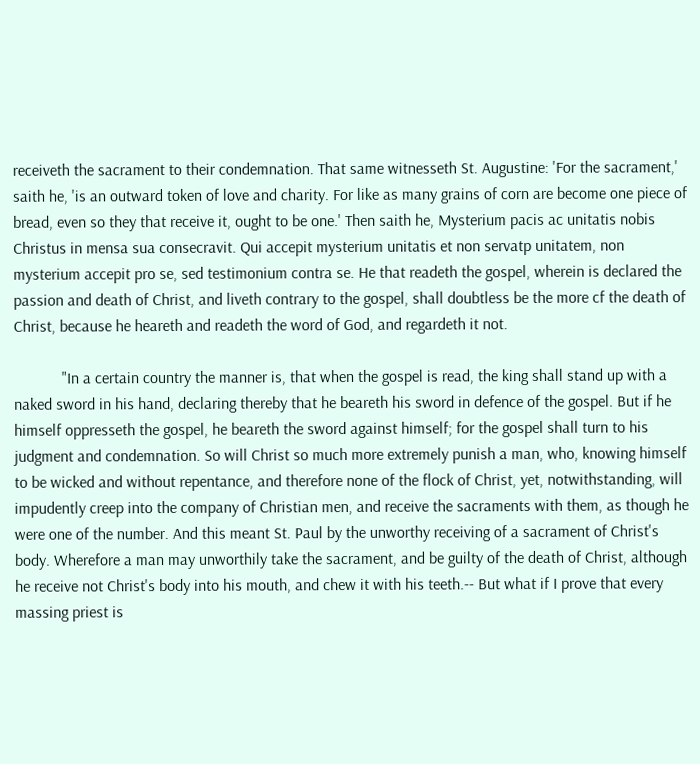receiveth the sacrament to their condemnation. That same witnesseth St. Augustine: 'For the sacrament,' saith he, 'is an outward token of love and charity. For like as many grains of corn are become one piece of bread, even so they that receive it, ought to be one.' Then saith he, Mysterium pacis ac unitatis nobis Christus in mensa sua consecravit. Qui accepit mysterium unitatis et non servatp unitatem, non mysterium accepit pro se, sed testimonium contra se. He that readeth the gospel, wherein is declared the passion and death of Christ, and liveth contrary to the gospel, shall doubtless be the more cf the death of Christ, because he heareth and readeth the word of God, and regardeth it not.

            "In a certain country the manner is, that when the gospel is read, the king shall stand up with a naked sword in his hand, declaring thereby that he beareth his sword in defence of the gospel. But if he himself oppresseth the gospel, he beareth the sword against himself; for the gospel shall turn to his judgment and condemnation. So will Christ so much more extremely punish a man, who, knowing himself to be wicked and without repentance, and therefore none of the flock of Christ, yet, notwithstanding, will impudently creep into the company of Christian men, and receive the sacraments with them, as though he were one of the number. And this meant St. Paul by the unworthy receiving of a sacrament of Christ's body. Wherefore a man may unworthily take the sacrament, and be guilty of the death of Christ, although he receive not Christ's body into his mouth, and chew it with his teeth.-- But what if I prove that every massing priest is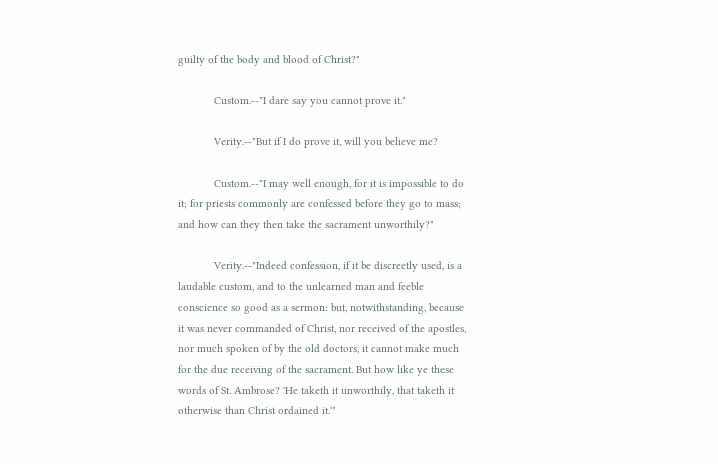guilty of the body and blood of Christ?"

            Custom.--"I dare say you cannot prove it."

            Verity.--"But if I do prove it, will you believe me?

            Custom.--"I may well enough, for it is impossible to do it; for priests commonly are confessed before they go to mass; and how can they then take the sacrament unworthily?"

            Verity.--"Indeed confession, if it be discreetly used, is a laudable custom, and to the unlearned man and feeble conscience so good as a sermon: but, notwithstanding, because it was never commanded of Christ, nor received of the apostles, nor much spoken of by the old doctors, it cannot make much for the due receiving of the sacrament. But how like ye these words of St. Ambrose? 'He taketh it unworthily, that taketh it otherwise than Christ ordained it.'"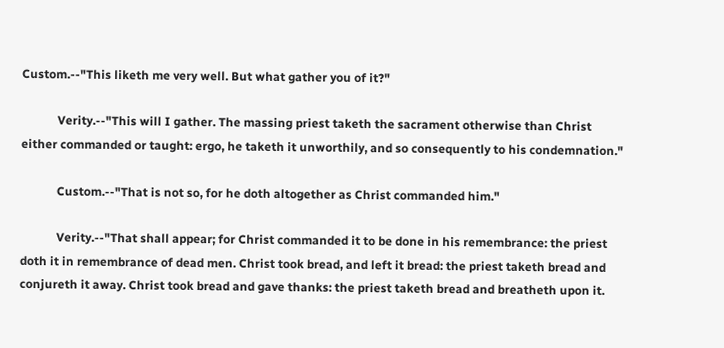Custom.--"This liketh me very well. But what gather you of it?"

            Verity.--"This will I gather. The massing priest taketh the sacrament otherwise than Christ either commanded or taught: ergo, he taketh it unworthily, and so consequently to his condemnation."

            Custom.--"That is not so, for he doth altogether as Christ commanded him."

            Verity.--"That shall appear; for Christ commanded it to be done in his remembrance: the priest doth it in remembrance of dead men. Christ took bread, and left it bread: the priest taketh bread and conjureth it away. Christ took bread and gave thanks: the priest taketh bread and breatheth upon it.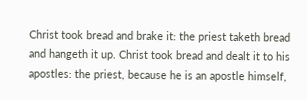Christ took bread and brake it: the priest taketh bread and hangeth it up. Christ took bread and dealt it to his apostles: the priest, because he is an apostle himself,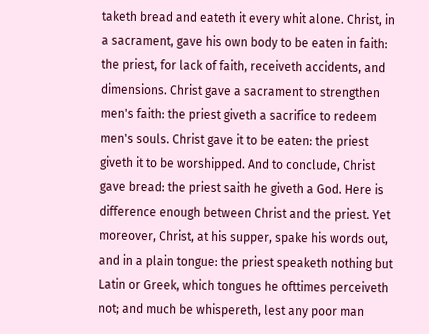taketh bread and eateth it every whit alone. Christ, in a sacrament, gave his own body to be eaten in faith: the priest, for lack of faith, receiveth accidents, and dimensions. Christ gave a sacrament to strengthen men's faith: the priest giveth a sacrifice to redeem men's souls. Christ gave it to be eaten: the priest giveth it to be worshipped. And to conclude, Christ gave bread: the priest saith he giveth a God. Here is difference enough between Christ and the priest. Yet moreover, Christ, at his supper, spake his words out, and in a plain tongue: the priest speaketh nothing but Latin or Greek, which tongues he ofttimes perceiveth not; and much be whispereth, lest any poor man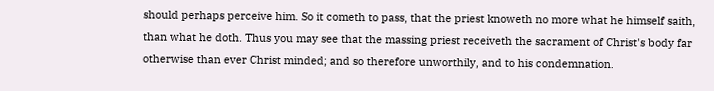should perhaps perceive him. So it cometh to pass, that the priest knoweth no more what he himself saith, than what he doth. Thus you may see that the massing priest receiveth the sacrament of Christ's body far otherwise than ever Christ minded; and so therefore unworthily, and to his condemnation.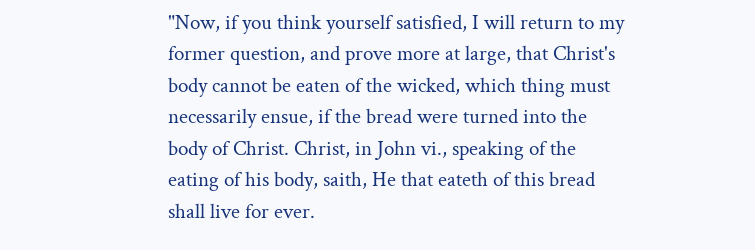"Now, if you think yourself satisfied, I will return to my former question, and prove more at large, that Christ's body cannot be eaten of the wicked, which thing must necessarily ensue, if the bread were turned into the body of Christ. Christ, in John vi., speaking of the eating of his body, saith, He that eateth of this bread shall live for ever.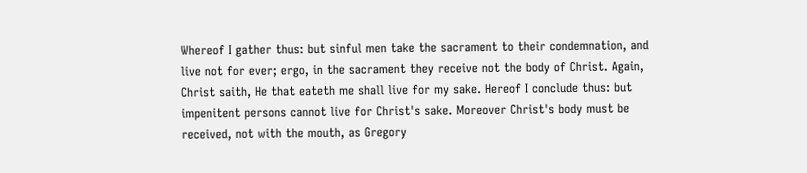Whereof I gather thus: but sinful men take the sacrament to their condemnation, and live not for ever; ergo, in the sacrament they receive not the body of Christ. Again, Christ saith, He that eateth me shall live for my sake. Hereof I conclude thus: but impenitent persons cannot live for Christ's sake. Moreover Christ's body must be received, not with the mouth, as Gregory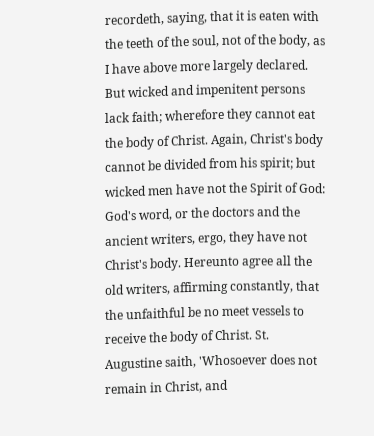recordeth, saying, that it is eaten with the teeth of the soul, not of the body, as I have above more largely declared. But wicked and impenitent persons lack faith; wherefore they cannot eat the body of Christ. Again, Christ's body cannot be divided from his spirit; but wicked men have not the Spirit of God: God's word, or the doctors and the ancient writers, ergo, they have not Christ's body. Hereunto agree all the old writers, affirming constantly, that the unfaithful be no meet vessels to receive the body of Christ. St. Augustine saith, 'Whosoever does not remain in Christ, and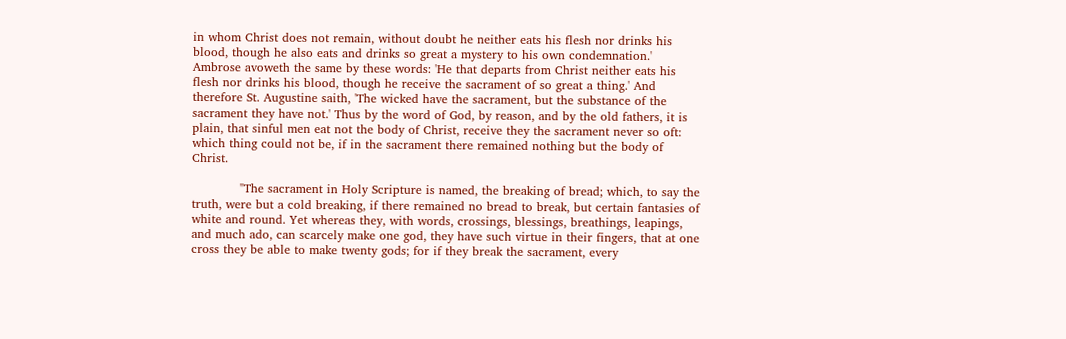in whom Christ does not remain, without doubt he neither eats his flesh nor drinks his blood, though he also eats and drinks so great a mystery to his own condemnation.' Ambrose avoweth the same by these words: 'He that departs from Christ neither eats his flesh nor drinks his blood, though he receive the sacrament of so great a thing.' And therefore St. Augustine saith, 'The wicked have the sacrament, but the substance of the sacrament they have not.' Thus by the word of God, by reason, and by the old fathers, it is plain, that sinful men eat not the body of Christ, receive they the sacrament never so oft: which thing could not be, if in the sacrament there remained nothing but the body of Christ.

            "The sacrament in Holy Scripture is named, the breaking of bread; which, to say the truth, were but a cold breaking, if there remained no bread to break, but certain fantasies of white and round. Yet whereas they, with words, crossings, blessings, breathings, leapings, and much ado, can scarcely make one god, they have such virtue in their fingers, that at one cross they be able to make twenty gods; for if they break the sacrament, every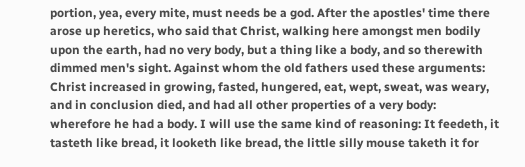portion, yea, every mite, must needs be a god. After the apostles' time there arose up heretics, who said that Christ, walking here amongst men bodily upon the earth, had no very body, but a thing like a body, and so therewith dimmed men's sight. Against whom the old fathers used these arguments: Christ increased in growing, fasted, hungered, eat, wept, sweat, was weary, and in conclusion died, and had all other properties of a very body: wherefore he had a body. I will use the same kind of reasoning: It feedeth, it tasteth like bread, it looketh like bread, the little silly mouse taketh it for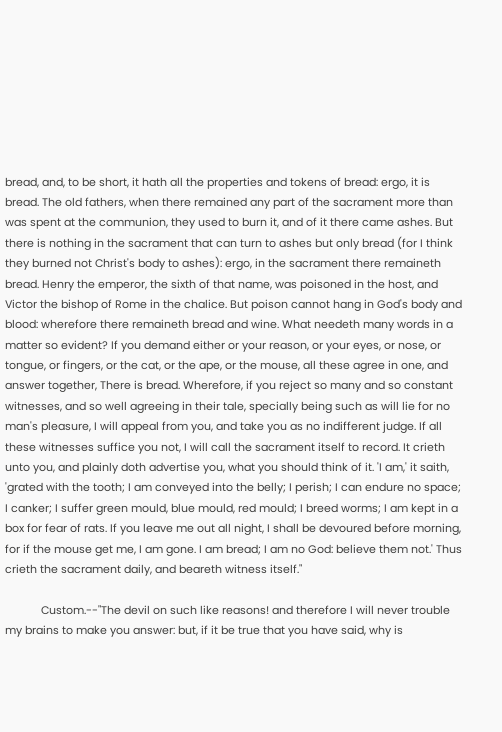bread, and, to be short, it hath all the properties and tokens of bread: ergo, it is bread. The old fathers, when there remained any part of the sacrament more than was spent at the communion, they used to burn it, and of it there came ashes. But there is nothing in the sacrament that can turn to ashes but only bread (for I think they burned not Christ's body to ashes): ergo, in the sacrament there remaineth bread. Henry the emperor, the sixth of that name, was poisoned in the host, and Victor the bishop of Rome in the chalice. But poison cannot hang in God's body and blood: wherefore there remaineth bread and wine. What needeth many words in a matter so evident? If you demand either or your reason, or your eyes, or nose, or tongue, or fingers, or the cat, or the ape, or the mouse, all these agree in one, and answer together, There is bread. Wherefore, if you reject so many and so constant witnesses, and so well agreeing in their tale, specially being such as will lie for no man's pleasure, I will appeal from you, and take you as no indifferent judge. If all these witnesses suffice you not, I will call the sacrament itself to record. It crieth unto you, and plainly doth advertise you, what you should think of it. 'I am,' it saith, 'grated with the tooth; I am conveyed into the belly; I perish; I can endure no space; I canker; I suffer green mould, blue mould, red mould; I breed worms; I am kept in a box for fear of rats. If you leave me out all night, I shall be devoured before morning, for if the mouse get me, I am gone. I am bread; I am no God: believe them not.' Thus crieth the sacrament daily, and beareth witness itself."

            Custom.--"The devil on such like reasons! and therefore I will never trouble my brains to make you answer: but, if it be true that you have said, why is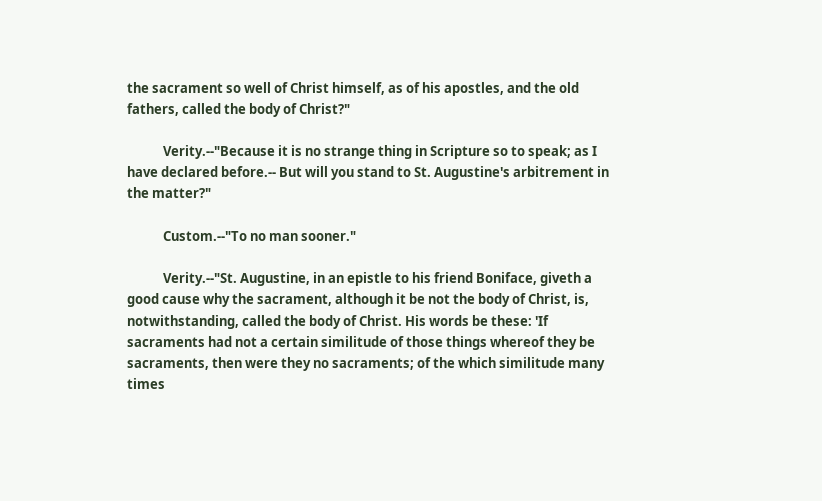the sacrament so well of Christ himself, as of his apostles, and the old fathers, called the body of Christ?"

            Verity.--"Because it is no strange thing in Scripture so to speak; as I have declared before.-- But will you stand to St. Augustine's arbitrement in the matter?"

            Custom.--"To no man sooner."

            Verity.--"St. Augustine, in an epistle to his friend Boniface, giveth a good cause why the sacrament, although it be not the body of Christ, is, notwithstanding, called the body of Christ. His words be these: 'If sacraments had not a certain similitude of those things whereof they be sacraments, then were they no sacraments; of the which similitude many times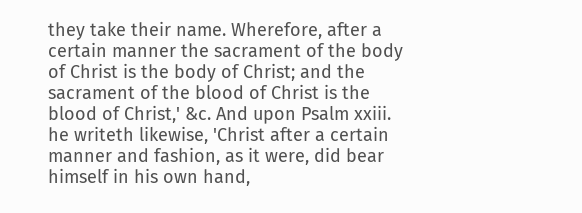they take their name. Wherefore, after a certain manner the sacrament of the body of Christ is the body of Christ; and the sacrament of the blood of Christ is the blood of Christ,' &c. And upon Psalm xxiii. he writeth likewise, 'Christ after a certain manner and fashion, as it were, did bear himself in his own hand,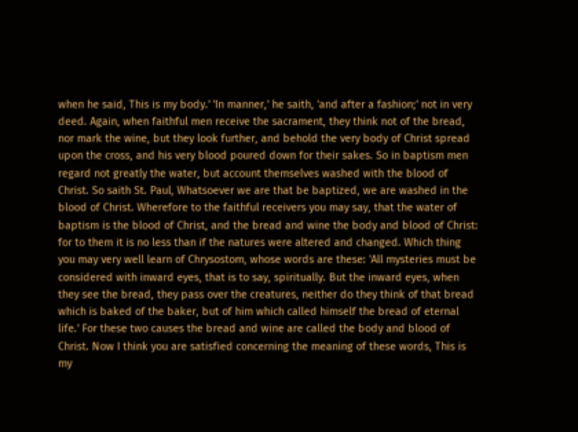when he said, This is my body.' 'In manner,' he saith, 'and after a fashion;' not in very deed. Again, when faithful men receive the sacrament, they think not of the bread, nor mark the wine, but they look further, and behold the very body of Christ spread upon the cross, and his very blood poured down for their sakes. So in baptism men regard not greatly the water, but account themselves washed with the blood of Christ. So saith St. Paul, Whatsoever we are that be baptized, we are washed in the blood of Christ. Wherefore to the faithful receivers you may say, that the water of baptism is the blood of Christ, and the bread and wine the body and blood of Christ: for to them it is no less than if the natures were altered and changed. Which thing you may very well learn of Chrysostom, whose words are these: 'All mysteries must be considered with inward eyes, that is to say, spiritually. But the inward eyes, when they see the bread, they pass over the creatures, neither do they think of that bread which is baked of the baker, but of him which called himself the bread of eternal life.' For these two causes the bread and wine are called the body and blood of Christ. Now I think you are satisfied concerning the meaning of these words, This is my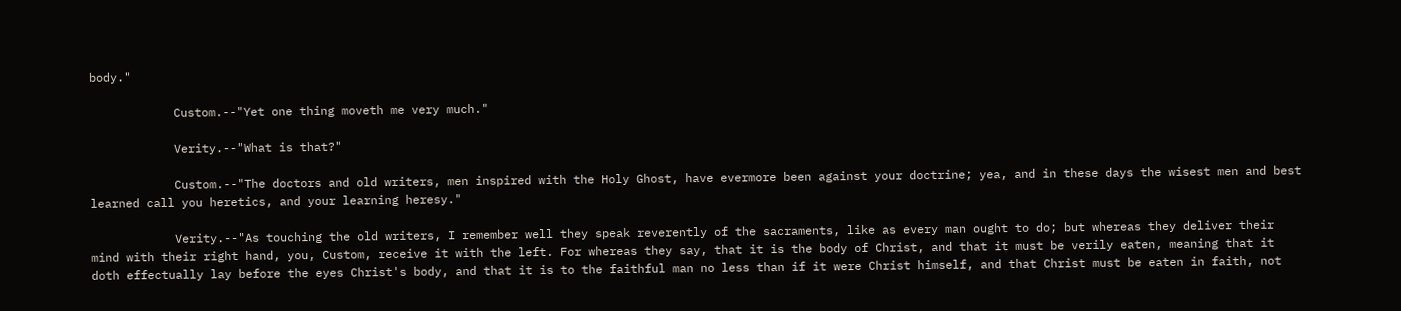body."

            Custom.--"Yet one thing moveth me very much."

            Verity.--"What is that?"

            Custom.--"The doctors and old writers, men inspired with the Holy Ghost, have evermore been against your doctrine; yea, and in these days the wisest men and best learned call you heretics, and your learning heresy."

            Verity.--"As touching the old writers, I remember well they speak reverently of the sacraments, like as every man ought to do; but whereas they deliver their mind with their right hand, you, Custom, receive it with the left. For whereas they say, that it is the body of Christ, and that it must be verily eaten, meaning that it doth effectually lay before the eyes Christ's body, and that it is to the faithful man no less than if it were Christ himself, and that Christ must be eaten in faith, not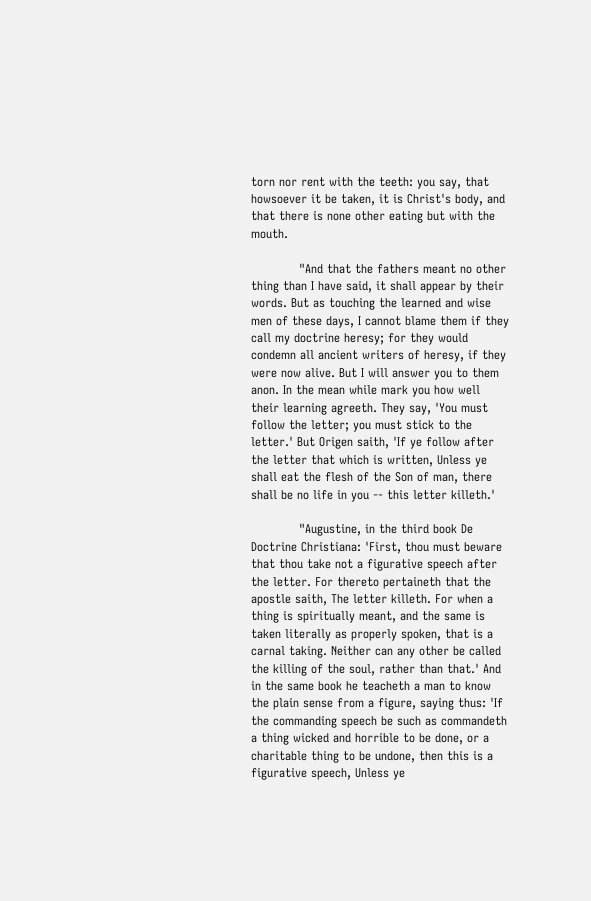torn nor rent with the teeth: you say, that howsoever it be taken, it is Christ's body, and that there is none other eating but with the mouth.

            "And that the fathers meant no other thing than I have said, it shall appear by their words. But as touching the learned and wise men of these days, I cannot blame them if they call my doctrine heresy; for they would condemn all ancient writers of heresy, if they were now alive. But I will answer you to them anon. In the mean while mark you how well their learning agreeth. They say, 'You must follow the letter; you must stick to the letter.' But Origen saith, 'If ye follow after the letter that which is written, Unless ye shall eat the flesh of the Son of man, there shall be no life in you -- this letter killeth.'

            "Augustine, in the third book De Doctrine Christiana: 'First, thou must beware that thou take not a figurative speech after the letter. For thereto pertaineth that the apostle saith, The letter killeth. For when a thing is spiritually meant, and the same is taken literally as properly spoken, that is a carnal taking. Neither can any other be called the killing of the soul, rather than that.' And in the same book he teacheth a man to know the plain sense from a figure, saying thus: 'If the commanding speech be such as commandeth a thing wicked and horrible to be done, or a charitable thing to be undone, then this is a figurative speech, Unless ye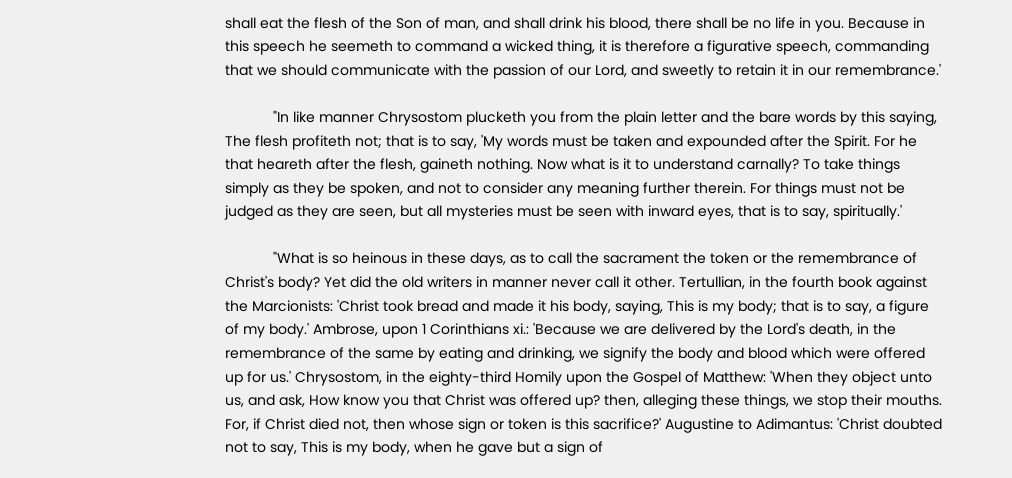shall eat the flesh of the Son of man, and shall drink his blood, there shall be no life in you. Because in this speech he seemeth to command a wicked thing, it is therefore a figurative speech, commanding that we should communicate with the passion of our Lord, and sweetly to retain it in our remembrance.'

            "In like manner Chrysostom plucketh you from the plain letter and the bare words by this saying, The flesh profiteth not; that is to say, 'My words must be taken and expounded after the Spirit. For he that heareth after the flesh, gaineth nothing. Now what is it to understand carnally? To take things simply as they be spoken, and not to consider any meaning further therein. For things must not be judged as they are seen, but all mysteries must be seen with inward eyes, that is to say, spiritually.'

            "What is so heinous in these days, as to call the sacrament the token or the remembrance of Christ's body? Yet did the old writers in manner never call it other. Tertullian, in the fourth book against the Marcionists: 'Christ took bread and made it his body, saying, This is my body; that is to say, a figure of my body.' Ambrose, upon 1 Corinthians xi.: 'Because we are delivered by the Lord's death, in the remembrance of the same by eating and drinking, we signify the body and blood which were offered up for us.' Chrysostom, in the eighty-third Homily upon the Gospel of Matthew: 'When they object unto us, and ask, How know you that Christ was offered up? then, alleging these things, we stop their mouths. For, if Christ died not, then whose sign or token is this sacrifice?' Augustine to Adimantus: 'Christ doubted not to say, This is my body, when he gave but a sign of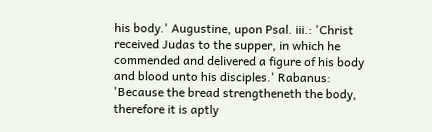his body.' Augustine, upon Psal. iii.: 'Christ received Judas to the supper, in which he commended and delivered a figure of his body and blood unto his disciples.' Rabanus: 'Because the bread strengtheneth the body, therefore it is aptly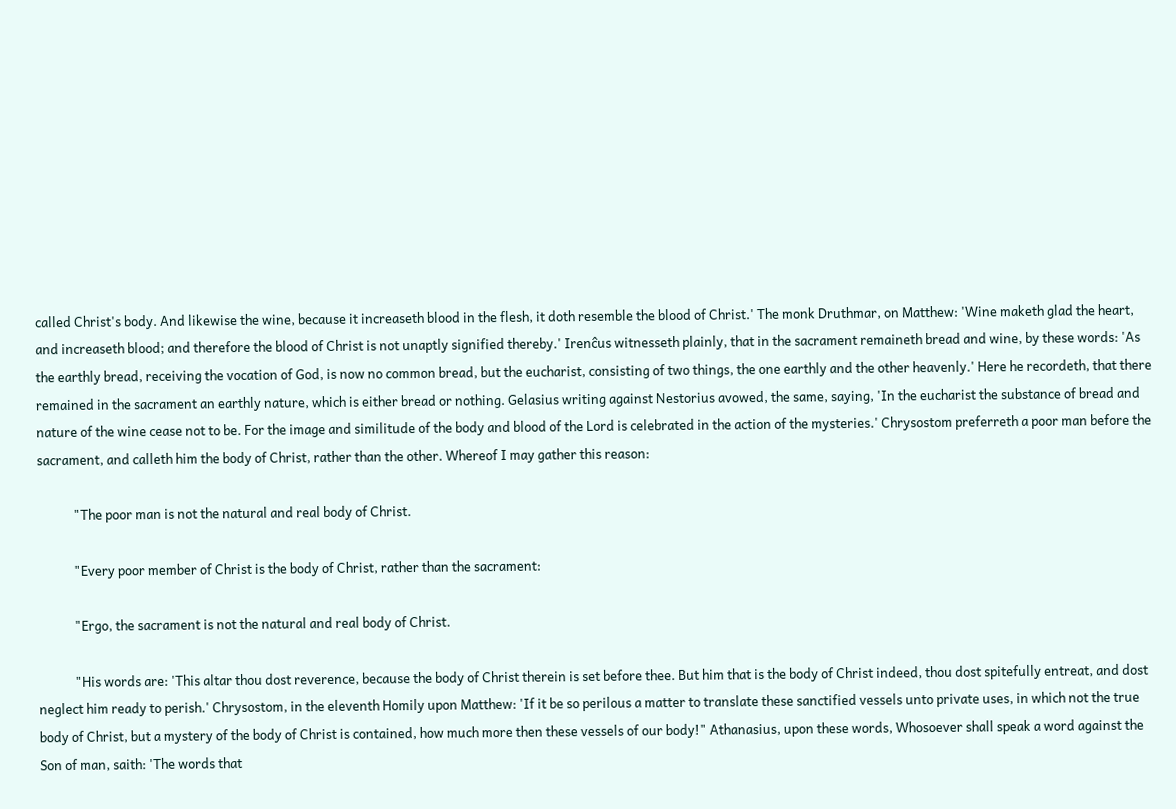called Christ's body. And likewise the wine, because it increaseth blood in the flesh, it doth resemble the blood of Christ.' The monk Druthmar, on Matthew: 'Wine maketh glad the heart, and increaseth blood; and therefore the blood of Christ is not unaptly signified thereby.' Irenĉus witnesseth plainly, that in the sacrament remaineth bread and wine, by these words: 'As the earthly bread, receiving the vocation of God, is now no common bread, but the eucharist, consisting of two things, the one earthly and the other heavenly.' Here he recordeth, that there remained in the sacrament an earthly nature, which is either bread or nothing. Gelasius writing against Nestorius avowed, the same, saying, 'In the eucharist the substance of bread and nature of the wine cease not to be. For the image and similitude of the body and blood of the Lord is celebrated in the action of the mysteries.' Chrysostom preferreth a poor man before the sacrament, and calleth him the body of Christ, rather than the other. Whereof I may gather this reason:

            "The poor man is not the natural and real body of Christ.

            "Every poor member of Christ is the body of Christ, rather than the sacrament:

            "Ergo, the sacrament is not the natural and real body of Christ.

            "His words are: 'This altar thou dost reverence, because the body of Christ therein is set before thee. But him that is the body of Christ indeed, thou dost spitefully entreat, and dost neglect him ready to perish.' Chrysostom, in the eleventh Homily upon Matthew: 'If it be so perilous a matter to translate these sanctified vessels unto private uses, in which not the true body of Christ, but a mystery of the body of Christ is contained, how much more then these vessels of our body!" Athanasius, upon these words, Whosoever shall speak a word against the Son of man, saith: 'The words that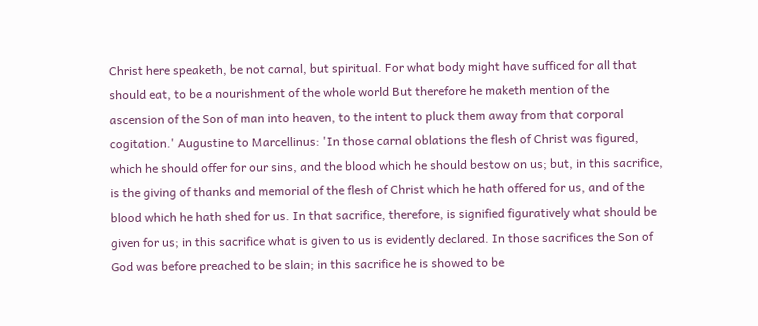Christ here speaketh, be not carnal, but spiritual. For what body might have sufficed for all that should eat, to be a nourishment of the whole world But therefore he maketh mention of the ascension of the Son of man into heaven, to the intent to pluck them away from that corporal cogitation.' Augustine to Marcellinus: 'In those carnal oblations the flesh of Christ was figured, which he should offer for our sins, and the blood which he should bestow on us; but, in this sacrifice, is the giving of thanks and memorial of the flesh of Christ which he hath offered for us, and of the blood which he hath shed for us. In that sacrifice, therefore, is signified figuratively what should be given for us; in this sacrifice what is given to us is evidently declared. In those sacrifices the Son of God was before preached to be slain; in this sacrifice he is showed to be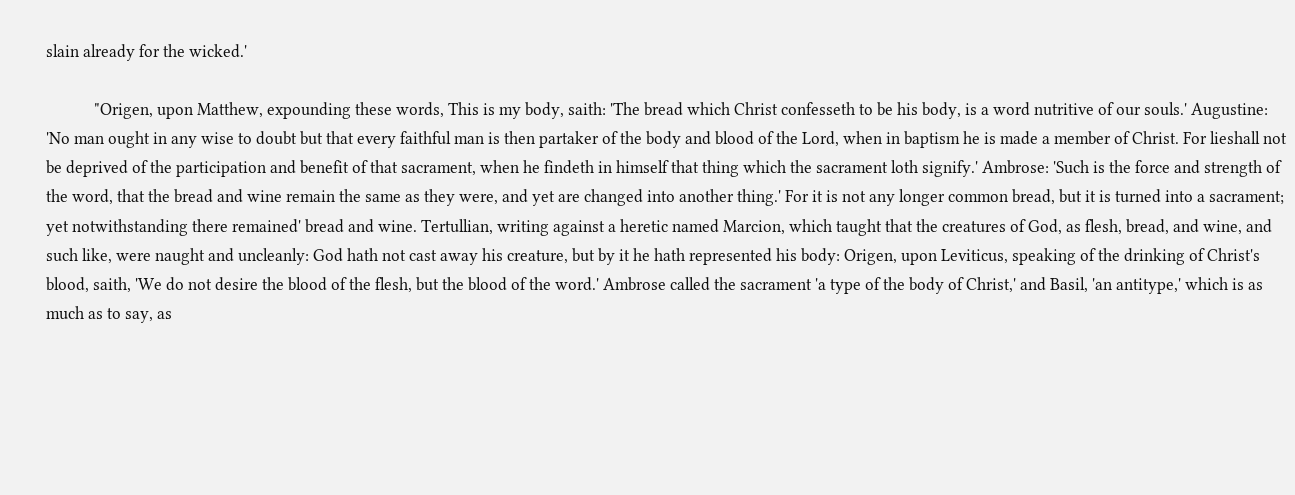slain already for the wicked.'

            "Origen, upon Matthew, expounding these words, This is my body, saith: 'The bread which Christ confesseth to be his body, is a word nutritive of our souls.' Augustine: 'No man ought in any wise to doubt but that every faithful man is then partaker of the body and blood of the Lord, when in baptism he is made a member of Christ. For lieshall not be deprived of the participation and benefit of that sacrament, when he findeth in himself that thing which the sacrament loth signify.' Ambrose: 'Such is the force and strength of the word, that the bread and wine remain the same as they were, and yet are changed into another thing.' For it is not any longer common bread, but it is turned into a sacrament; yet notwithstanding there remained' bread and wine. Tertullian, writing against a heretic named Marcion, which taught that the creatures of God, as flesh, bread, and wine, and such like, were naught and uncleanly: God hath not cast away his creature, but by it he hath represented his body: Origen, upon Leviticus, speaking of the drinking of Christ's blood, saith, 'We do not desire the blood of the flesh, but the blood of the word.' Ambrose called the sacrament 'a type of the body of Christ,' and Basil, 'an antitype,' which is as much as to say, as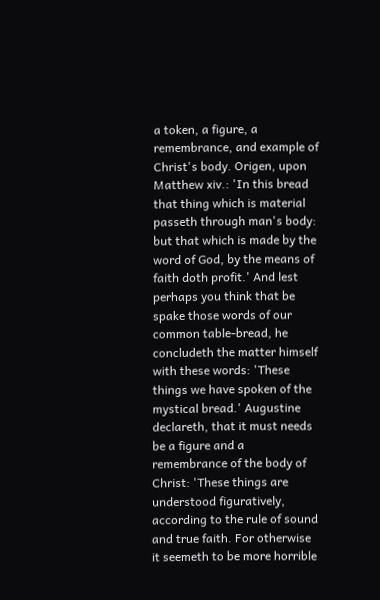a token, a figure, a remembrance, and example of Christ's body. Origen, upon Matthew xiv.: 'In this bread that thing which is material passeth through man's body: but that which is made by the word of God, by the means of faith doth profit.' And lest perhaps you think that be spake those words of our common table-bread, he concludeth the matter himself with these words: 'These things we have spoken of the mystical bread.' Augustine declareth, that it must needs be a figure and a remembrance of the body of Christ: 'These things are understood figuratively, according to the rule of sound and true faith. For otherwise it seemeth to be more horrible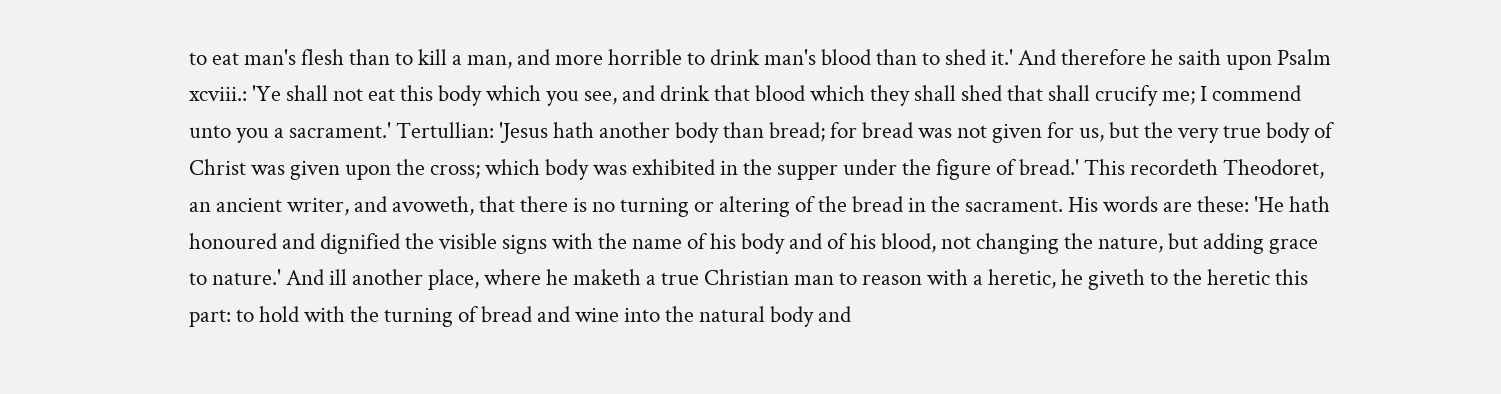to eat man's flesh than to kill a man, and more horrible to drink man's blood than to shed it.' And therefore he saith upon Psalm xcviii.: 'Ye shall not eat this body which you see, and drink that blood which they shall shed that shall crucify me; I commend unto you a sacrament.' Tertullian: 'Jesus hath another body than bread; for bread was not given for us, but the very true body of Christ was given upon the cross; which body was exhibited in the supper under the figure of bread.' This recordeth Theodoret, an ancient writer, and avoweth, that there is no turning or altering of the bread in the sacrament. His words are these: 'He hath honoured and dignified the visible signs with the name of his body and of his blood, not changing the nature, but adding grace to nature.' And ill another place, where he maketh a true Christian man to reason with a heretic, he giveth to the heretic this part: to hold with the turning of bread and wine into the natural body and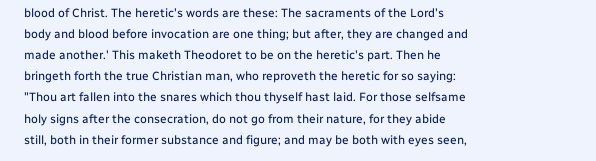blood of Christ. The heretic's words are these: The sacraments of the Lord's body and blood before invocation are one thing; but after, they are changed and made another.' This maketh Theodoret to be on the heretic's part. Then he bringeth forth the true Christian man, who reproveth the heretic for so saying: "Thou art fallen into the snares which thou thyself hast laid. For those selfsame holy signs after the consecration, do not go from their nature, for they abide still, both in their former substance and figure; and may be both with eyes seen,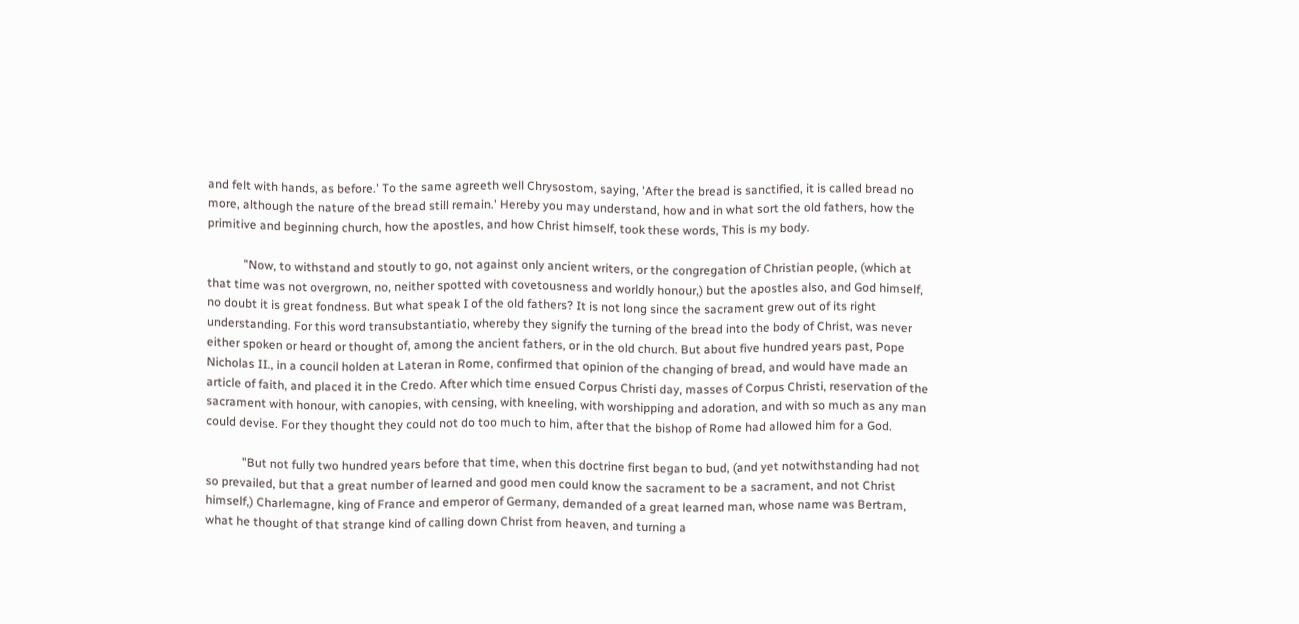and felt with hands, as before.' To the same agreeth well Chrysostom, saying, 'After the bread is sanctified, it is called bread no more, although the nature of the bread still remain.' Hereby you may understand, how and in what sort the old fathers, how the primitive and beginning church, how the apostles, and how Christ himself, took these words, This is my body.

            "Now, to withstand and stoutly to go, not against only ancient writers, or the congregation of Christian people, (which at that time was not overgrown, no, neither spotted with covetousness and worldly honour,) but the apostles also, and God himself, no doubt it is great fondness. But what speak I of the old fathers? It is not long since the sacrament grew out of its right understanding. For this word transubstantiatio, whereby they signify the turning of the bread into the body of Christ, was never either spoken or heard or thought of, among the ancient fathers, or in the old church. But about five hundred years past, Pope Nicholas II., in a council holden at Lateran in Rome, confirmed that opinion of the changing of bread, and would have made an article of faith, and placed it in the Credo. After which time ensued Corpus Christi day, masses of Corpus Christi, reservation of the sacrament with honour, with canopies, with censing, with kneeling, with worshipping and adoration, and with so much as any man could devise. For they thought they could not do too much to him, after that the bishop of Rome had allowed him for a God.

            "But not fully two hundred years before that time, when this doctrine first began to bud, (and yet notwithstanding had not so prevailed, but that a great number of learned and good men could know the sacrament to be a sacrament, and not Christ himself,) Charlemagne, king of France and emperor of Germany, demanded of a great learned man, whose name was Bertram, what he thought of that strange kind of calling down Christ from heaven, and turning a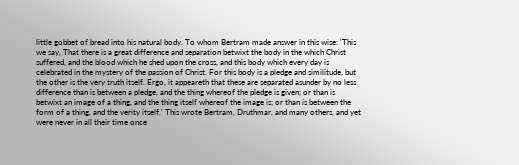little gobbet of bread into his natural body. To whom Bertram made answer in this wise: 'This we say, That there is a great difference and separation betwixt the body in the which Christ suffered, and the blood which he shed upon the cross, and this body which every day is celebrated in the mystery of the passion of Christ. For this body is a pledge and similitude, but the other is the very truth itself. Ergo, it appeareth that these are separated asunder by no less difference than is between a pledge, and the thing whereof the pledge is given; or than is betwixt an image of a thing, and the thing itself whereof the image is; or than is between the form of a thing, and the verity itself.' This wrote Bertram, Druthmar, and many others, and yet were never in all their time once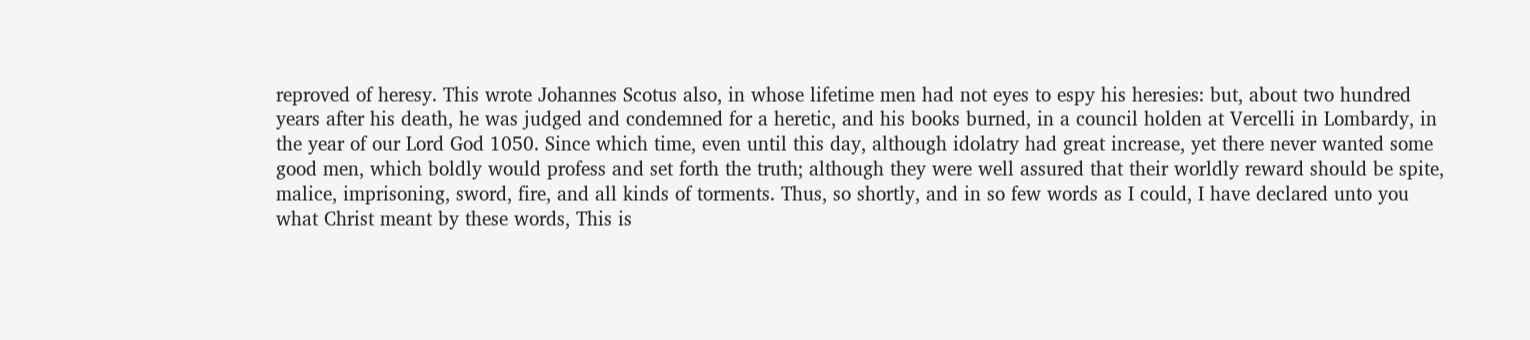reproved of heresy. This wrote Johannes Scotus also, in whose lifetime men had not eyes to espy his heresies: but, about two hundred years after his death, he was judged and condemned for a heretic, and his books burned, in a council holden at Vercelli in Lombardy, in the year of our Lord God 1050. Since which time, even until this day, although idolatry had great increase, yet there never wanted some good men, which boldly would profess and set forth the truth; although they were well assured that their worldly reward should be spite, malice, imprisoning, sword, fire, and all kinds of torments. Thus, so shortly, and in so few words as I could, I have declared unto you what Christ meant by these words, This is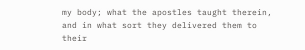my body; what the apostles taught therein, and in what sort they delivered them to their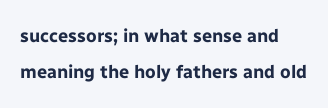successors; in what sense and meaning the holy fathers and old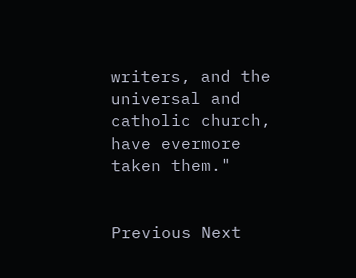writers, and the universal and catholic church, have evermore taken them."


Previous Next